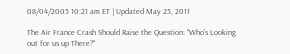08/04/2005 10:21 am ET | Updated May 25, 2011

The Air France Crash Should Raise the Question: "Who's Looking out for us up There?"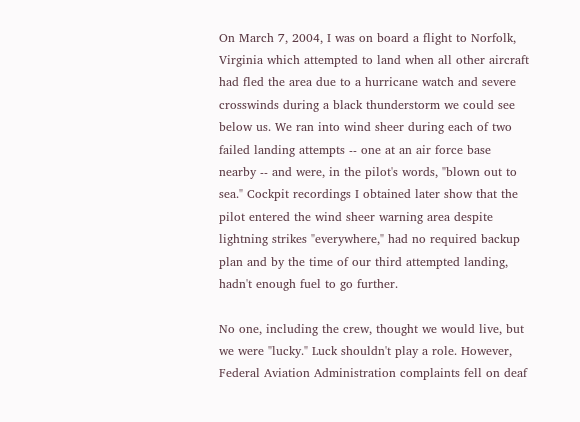On March 7, 2004, I was on board a flight to Norfolk, Virginia which attempted to land when all other aircraft had fled the area due to a hurricane watch and severe crosswinds during a black thunderstorm we could see below us. We ran into wind sheer during each of two failed landing attempts -- one at an air force base nearby -- and were, in the pilot's words, "blown out to sea." Cockpit recordings I obtained later show that the pilot entered the wind sheer warning area despite lightning strikes "everywhere," had no required backup plan and by the time of our third attempted landing, hadn't enough fuel to go further.

No one, including the crew, thought we would live, but we were "lucky." Luck shouldn't play a role. However, Federal Aviation Administration complaints fell on deaf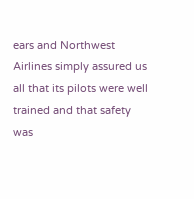ears and Northwest Airlines simply assured us all that its pilots were well trained and that safety was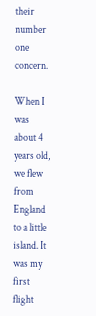their number one concern.

When I was about 4 years old, we flew from England to a little island. It was my first flight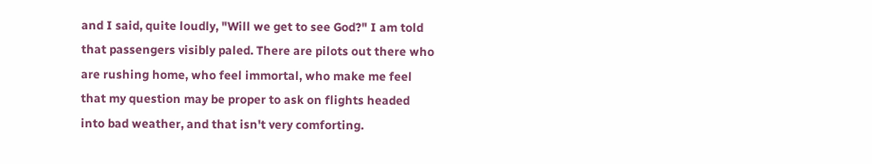and I said, quite loudly, "Will we get to see God?" I am told that passengers visibly paled. There are pilots out there who are rushing home, who feel immortal, who make me feel that my question may be proper to ask on flights headed into bad weather, and that isn't very comforting.